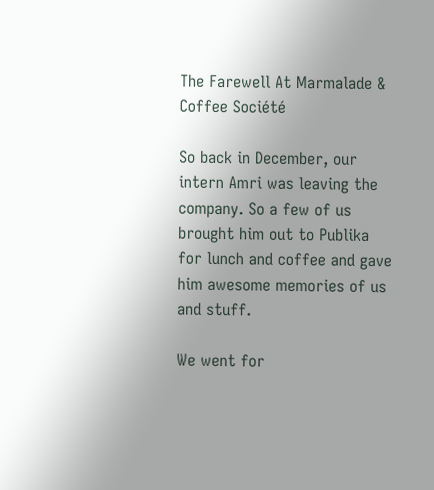The Farewell At Marmalade & Coffee Société

So back in December, our intern Amri was leaving the company. So a few of us brought him out to Publika for lunch and coffee and gave him awesome memories of us and stuff.

We went for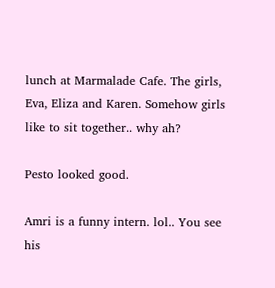lunch at Marmalade Cafe. The girls, Eva, Eliza and Karen. Somehow girls like to sit together.. why ah?

Pesto looked good.

Amri is a funny intern. lol.. You see his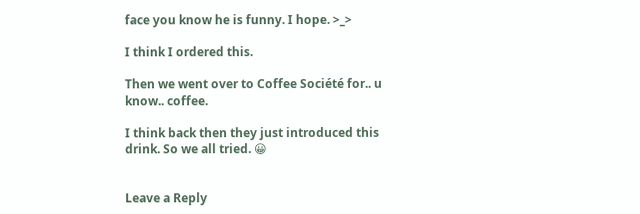face you know he is funny. I hope. >_>

I think I ordered this.

Then we went over to Coffee Société for.. u know.. coffee.

I think back then they just introduced this drink. So we all tried. 😀


Leave a Reply